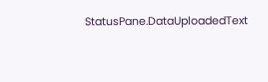StatusPane.DataUploadedText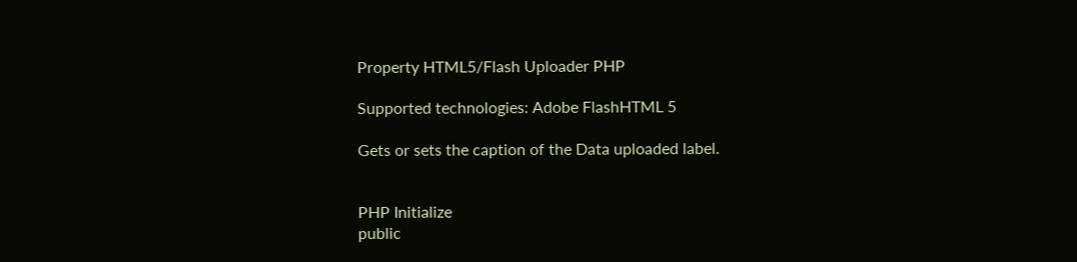Property HTML5/Flash Uploader PHP

Supported technologies: Adobe FlashHTML 5

Gets or sets the caption of the Data uploaded label.


PHP Initialize
public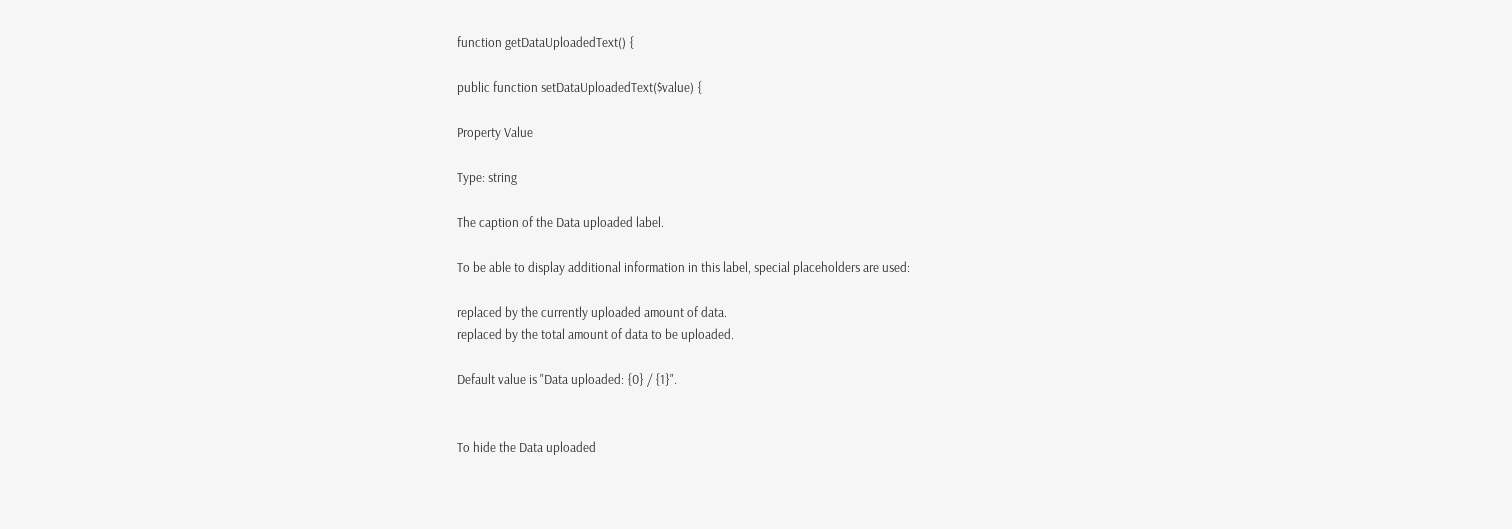function getDataUploadedText() {

public function setDataUploadedText($value) {

Property Value

Type: string

The caption of the Data uploaded label.

To be able to display additional information in this label, special placeholders are used:

replaced by the currently uploaded amount of data.
replaced by the total amount of data to be uploaded.

Default value is "Data uploaded: {0} / {1}".


To hide the Data uploaded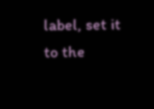label, set it to the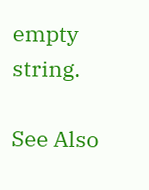empty string.

See Also